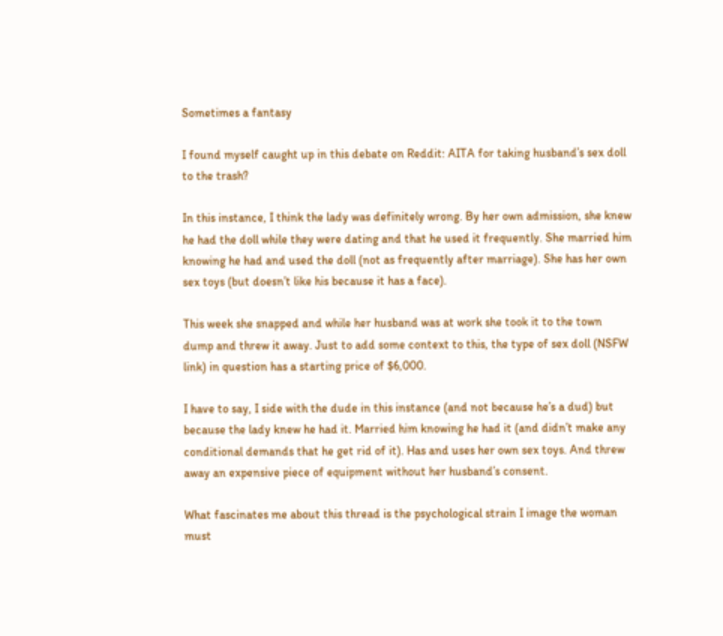Sometimes a fantasy

I found myself caught up in this debate on Reddit: AITA for taking husband’s sex doll to the trash?

In this instance, I think the lady was definitely wrong. By her own admission, she knew he had the doll while they were dating and that he used it frequently. She married him knowing he had and used the doll (not as frequently after marriage). She has her own sex toys (but doesn’t like his because it has a face).

This week she snapped and while her husband was at work she took it to the town dump and threw it away. Just to add some context to this, the type of sex doll (NSFW link) in question has a starting price of $6,000.

I have to say, I side with the dude in this instance (and not because he’s a dud) but because the lady knew he had it. Married him knowing he had it (and didn’t make any conditional demands that he get rid of it). Has and uses her own sex toys. And threw away an expensive piece of equipment without her husband’s consent.

What fascinates me about this thread is the psychological strain I image the woman must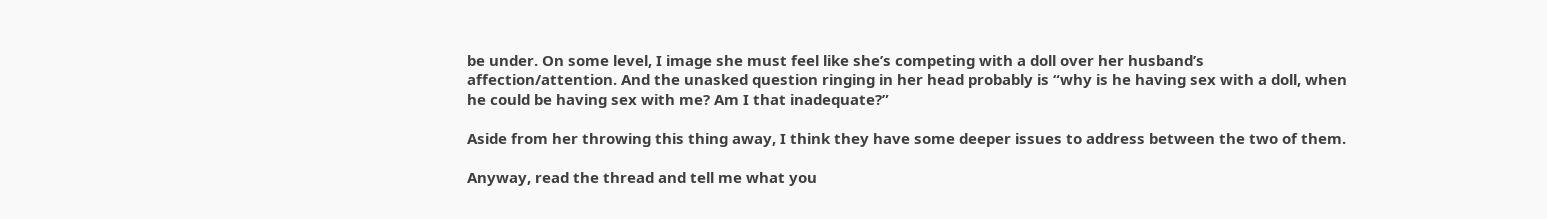be under. On some level, I image she must feel like she’s competing with a doll over her husband’s affection/attention. And the unasked question ringing in her head probably is “why is he having sex with a doll, when he could be having sex with me? Am I that inadequate?”

Aside from her throwing this thing away, I think they have some deeper issues to address between the two of them.

Anyway, read the thread and tell me what you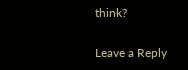think?

Leave a Reply